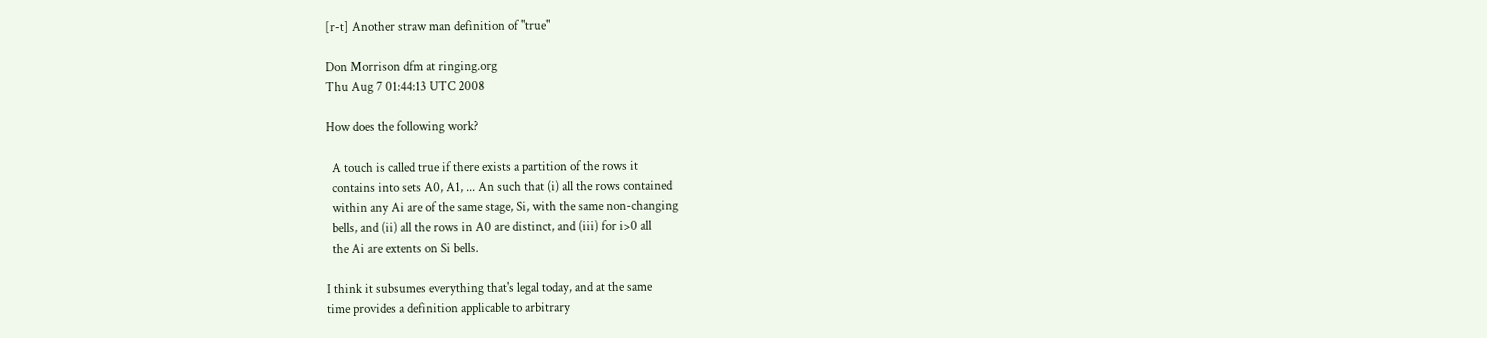[r-t] Another straw man definition of "true"

Don Morrison dfm at ringing.org
Thu Aug 7 01:44:13 UTC 2008

How does the following work?

  A touch is called true if there exists a partition of the rows it
  contains into sets A0, A1, ... An such that (i) all the rows contained
  within any Ai are of the same stage, Si, with the same non-changing
  bells, and (ii) all the rows in A0 are distinct, and (iii) for i>0 all
  the Ai are extents on Si bells.

I think it subsumes everything that's legal today, and at the same
time provides a definition applicable to arbitrary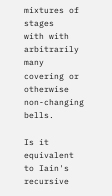mixtures of stages
with with arbitrarily many covering or otherwise non-changing bells.

Is it equivalent to Iain's recursive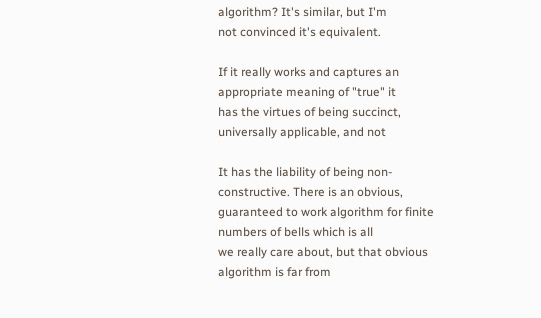algorithm? It's similar, but I'm
not convinced it's equivalent.

If it really works and captures an appropriate meaning of "true" it
has the virtues of being succinct, universally applicable, and not

It has the liability of being non-constructive. There is an obvious,
guaranteed to work algorithm for finite numbers of bells which is all
we really care about, but that obvious algorithm is far from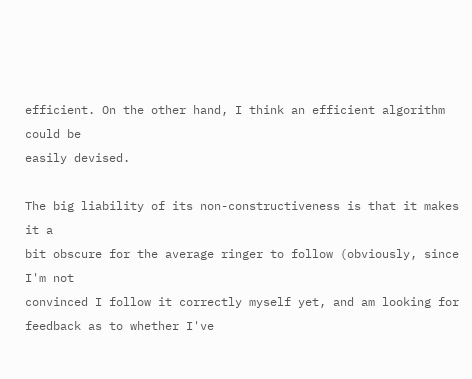efficient. On the other hand, I think an efficient algorithm could be
easily devised.

The big liability of its non-constructiveness is that it makes it a
bit obscure for the average ringer to follow (obviously, since I'm not
convinced I follow it correctly myself yet, and am looking for
feedback as to whether I've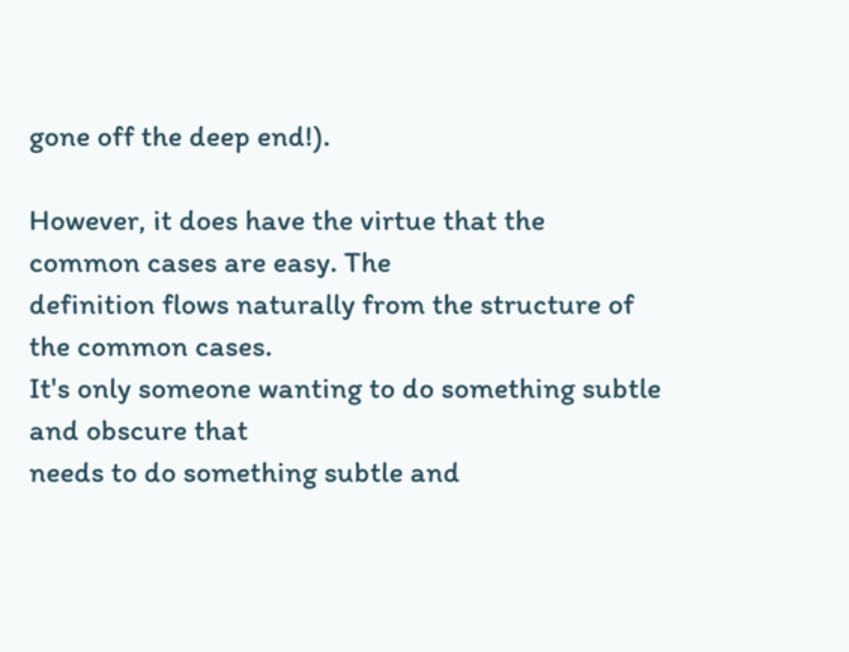gone off the deep end!).

However, it does have the virtue that the common cases are easy. The
definition flows naturally from the structure of the common cases.
It's only someone wanting to do something subtle and obscure that
needs to do something subtle and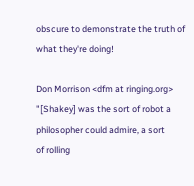obscure to demonstrate the truth of
what they're doing!

Don Morrison <dfm at ringing.org>
"[Shakey] was the sort of robot a philosopher could admire, a sort
of rolling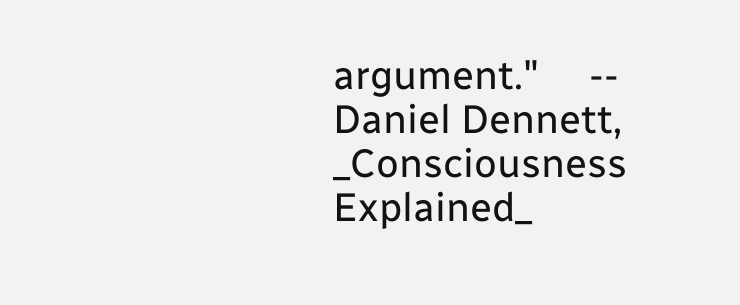argument."     -- Daniel Dennett, _Consciousness Explained_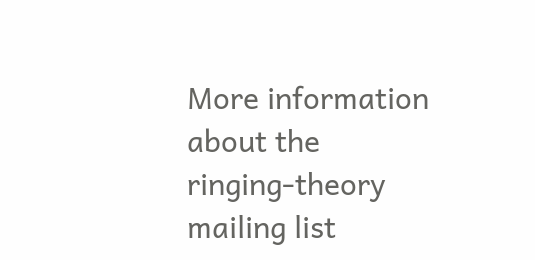More information about the ringing-theory mailing list